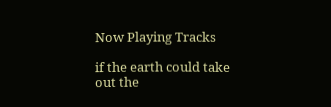Now Playing Tracks

if the earth could take out the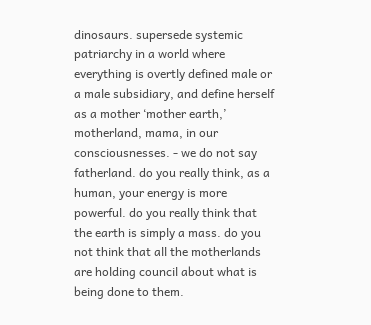dinosaurs. supersede systemic patriarchy in a world where everything is overtly defined male or a male subsidiary, and define herself as a mother ‘mother earth,’ motherland, mama, in our consciousnesses. - we do not say fatherland. do you really think, as a human, your energy is more powerful. do you really think that the earth is simply a mass. do you not think that all the motherlands are holding council about what is being done to them.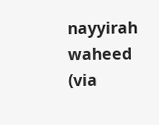nayyirah waheed (via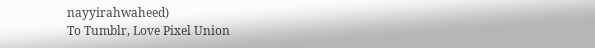nayyirahwaheed)
To Tumblr, Love Pixel Union